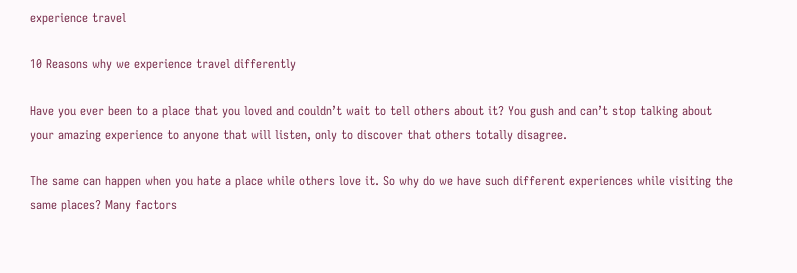experience travel

10 Reasons why we experience travel differently

Have you ever been to a place that you loved and couldn’t wait to tell others about it? You gush and can’t stop talking about your amazing experience to anyone that will listen, only to discover that others totally disagree.

The same can happen when you hate a place while others love it. So why do we have such different experiences while visiting the same places? Many factors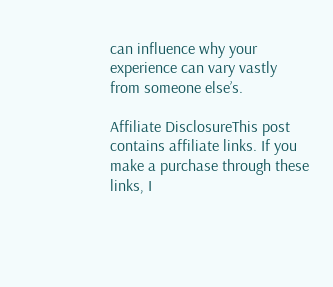can influence why your experience can vary vastly from someone else’s.

Affiliate DisclosureThis post contains affiliate links. If you make a purchase through these links, I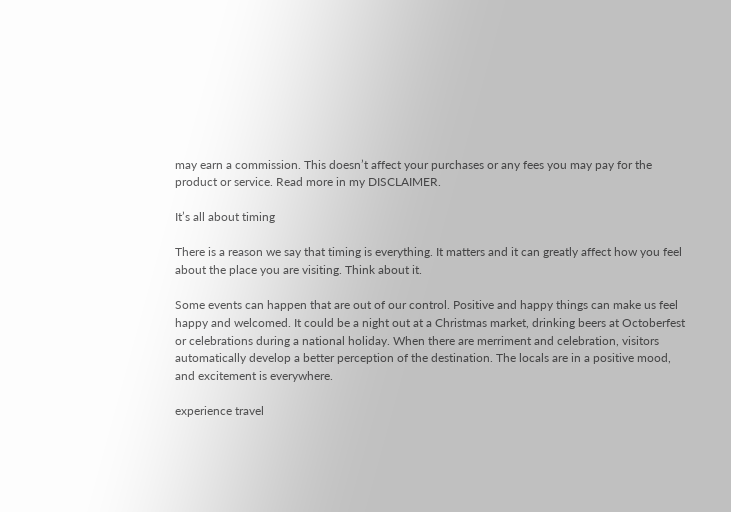may earn a commission. This doesn’t affect your purchases or any fees you may pay for the product or service. Read more in my DISCLAIMER.

It’s all about timing

There is a reason we say that timing is everything. It matters and it can greatly affect how you feel about the place you are visiting. Think about it.

Some events can happen that are out of our control. Positive and happy things can make us feel happy and welcomed. It could be a night out at a Christmas market, drinking beers at Octoberfest or celebrations during a national holiday. When there are merriment and celebration, visitors automatically develop a better perception of the destination. The locals are in a positive mood, and excitement is everywhere.

experience travel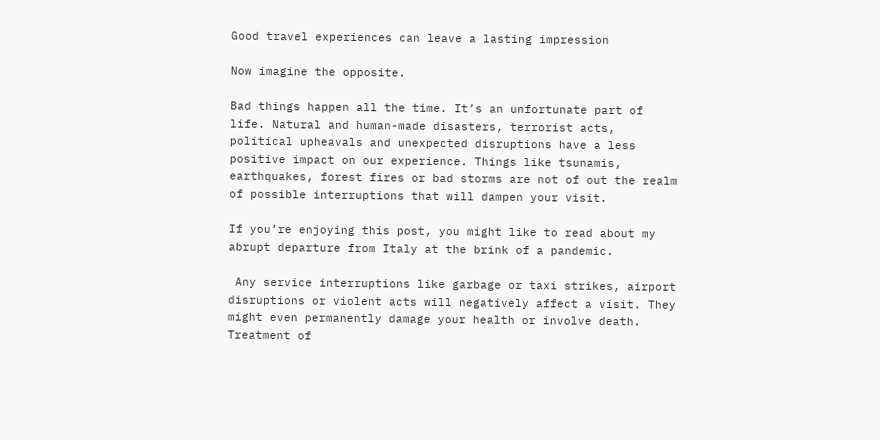Good travel experiences can leave a lasting impression

Now imagine the opposite.

Bad things happen all the time. It’s an unfortunate part of life. Natural and human-made disasters, terrorist acts, political upheavals and unexpected disruptions have a less positive impact on our experience. Things like tsunamis, earthquakes, forest fires or bad storms are not of out the realm of possible interruptions that will dampen your visit.

If you’re enjoying this post, you might like to read about my abrupt departure from Italy at the brink of a pandemic.

 Any service interruptions like garbage or taxi strikes, airport disruptions or violent acts will negatively affect a visit. They might even permanently damage your health or involve death. Treatment of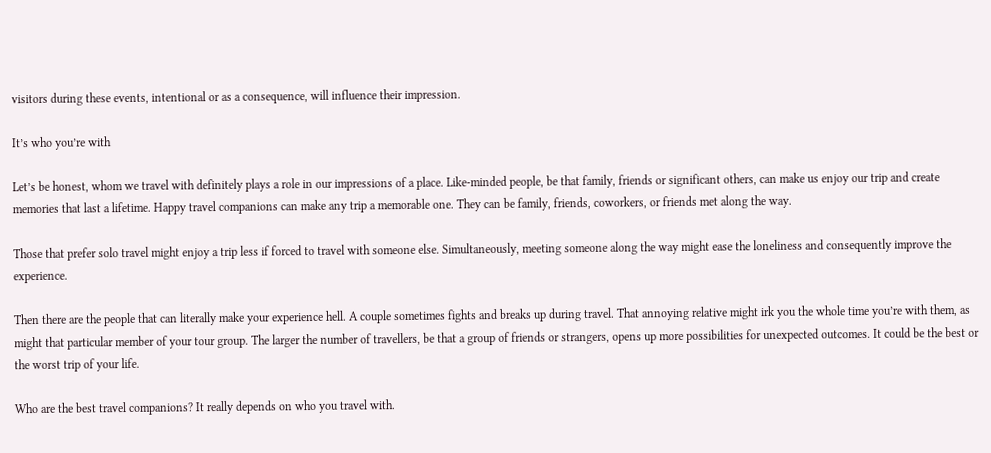visitors during these events, intentional or as a consequence, will influence their impression.

It’s who you’re with

Let’s be honest, whom we travel with definitely plays a role in our impressions of a place. Like-minded people, be that family, friends or significant others, can make us enjoy our trip and create memories that last a lifetime. Happy travel companions can make any trip a memorable one. They can be family, friends, coworkers, or friends met along the way.

Those that prefer solo travel might enjoy a trip less if forced to travel with someone else. Simultaneously, meeting someone along the way might ease the loneliness and consequently improve the experience.

Then there are the people that can literally make your experience hell. A couple sometimes fights and breaks up during travel. That annoying relative might irk you the whole time you’re with them, as might that particular member of your tour group. The larger the number of travellers, be that a group of friends or strangers, opens up more possibilities for unexpected outcomes. It could be the best or the worst trip of your life.

Who are the best travel companions? It really depends on who you travel with.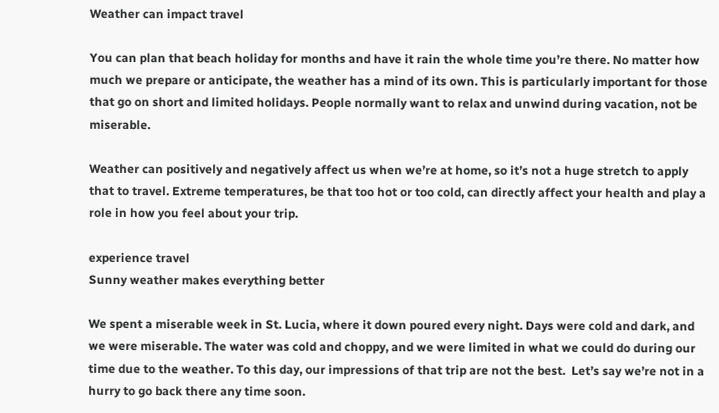Weather can impact travel

You can plan that beach holiday for months and have it rain the whole time you’re there. No matter how much we prepare or anticipate, the weather has a mind of its own. This is particularly important for those that go on short and limited holidays. People normally want to relax and unwind during vacation, not be miserable.

Weather can positively and negatively affect us when we’re at home, so it’s not a huge stretch to apply that to travel. Extreme temperatures, be that too hot or too cold, can directly affect your health and play a role in how you feel about your trip.

experience travel
Sunny weather makes everything better

We spent a miserable week in St. Lucia, where it down poured every night. Days were cold and dark, and we were miserable. The water was cold and choppy, and we were limited in what we could do during our time due to the weather. To this day, our impressions of that trip are not the best.  Let’s say we’re not in a hurry to go back there any time soon.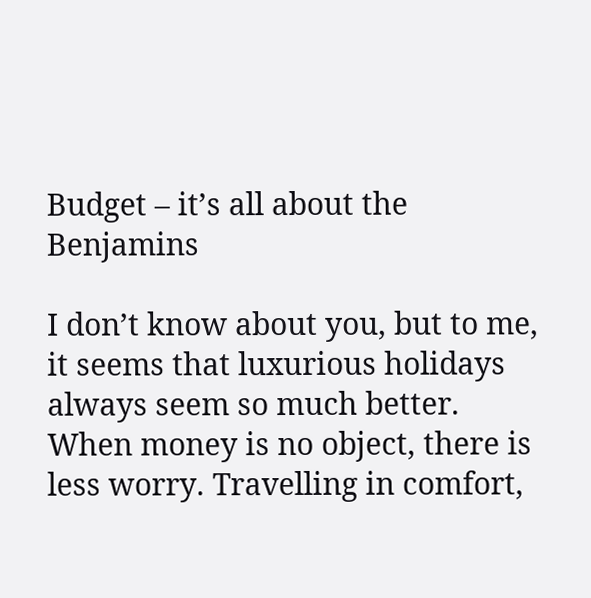Budget – it’s all about the Benjamins

I don’t know about you, but to me, it seems that luxurious holidays always seem so much better. When money is no object, there is less worry. Travelling in comfort,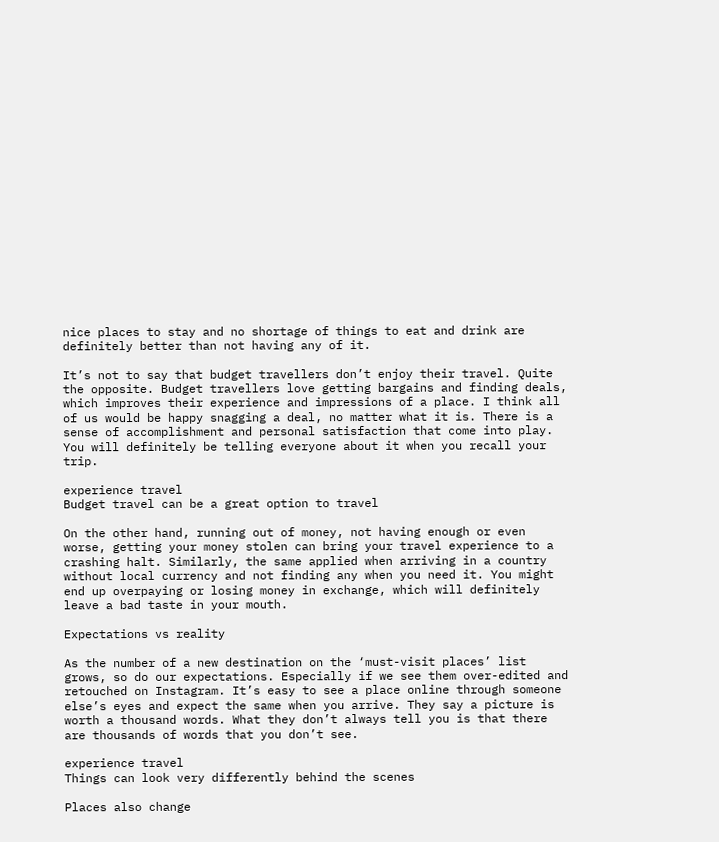nice places to stay and no shortage of things to eat and drink are definitely better than not having any of it.

It’s not to say that budget travellers don’t enjoy their travel. Quite the opposite. Budget travellers love getting bargains and finding deals, which improves their experience and impressions of a place. I think all of us would be happy snagging a deal, no matter what it is. There is a sense of accomplishment and personal satisfaction that come into play. You will definitely be telling everyone about it when you recall your trip.

experience travel
Budget travel can be a great option to travel

On the other hand, running out of money, not having enough or even worse, getting your money stolen can bring your travel experience to a crashing halt. Similarly, the same applied when arriving in a country without local currency and not finding any when you need it. You might end up overpaying or losing money in exchange, which will definitely leave a bad taste in your mouth.

Expectations vs reality

As the number of a new destination on the ‘must-visit places’ list grows, so do our expectations. Especially if we see them over-edited and retouched on Instagram. It’s easy to see a place online through someone else’s eyes and expect the same when you arrive. They say a picture is worth a thousand words. What they don’t always tell you is that there are thousands of words that you don’t see.

experience travel
Things can look very differently behind the scenes

Places also change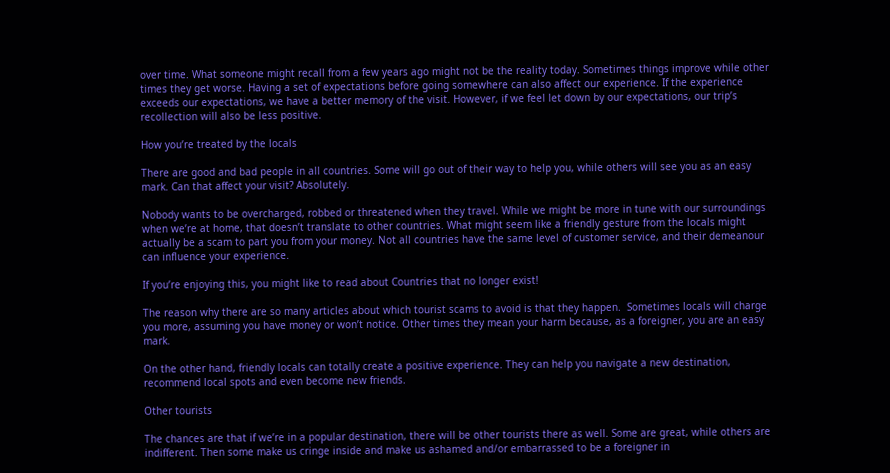over time. What someone might recall from a few years ago might not be the reality today. Sometimes things improve while other times they get worse. Having a set of expectations before going somewhere can also affect our experience. If the experience exceeds our expectations, we have a better memory of the visit. However, if we feel let down by our expectations, our trip’s recollection will also be less positive.

How you’re treated by the locals

There are good and bad people in all countries. Some will go out of their way to help you, while others will see you as an easy mark. Can that affect your visit? Absolutely.

Nobody wants to be overcharged, robbed or threatened when they travel. While we might be more in tune with our surroundings when we’re at home, that doesn’t translate to other countries. What might seem like a friendly gesture from the locals might actually be a scam to part you from your money. Not all countries have the same level of customer service, and their demeanour can influence your experience.

If you’re enjoying this, you might like to read about Countries that no longer exist!

The reason why there are so many articles about which tourist scams to avoid is that they happen.  Sometimes locals will charge you more, assuming you have money or won’t notice. Other times they mean your harm because, as a foreigner, you are an easy mark.

On the other hand, friendly locals can totally create a positive experience. They can help you navigate a new destination, recommend local spots and even become new friends.

Other tourists

The chances are that if we’re in a popular destination, there will be other tourists there as well. Some are great, while others are indifferent. Then some make us cringe inside and make us ashamed and/or embarrassed to be a foreigner in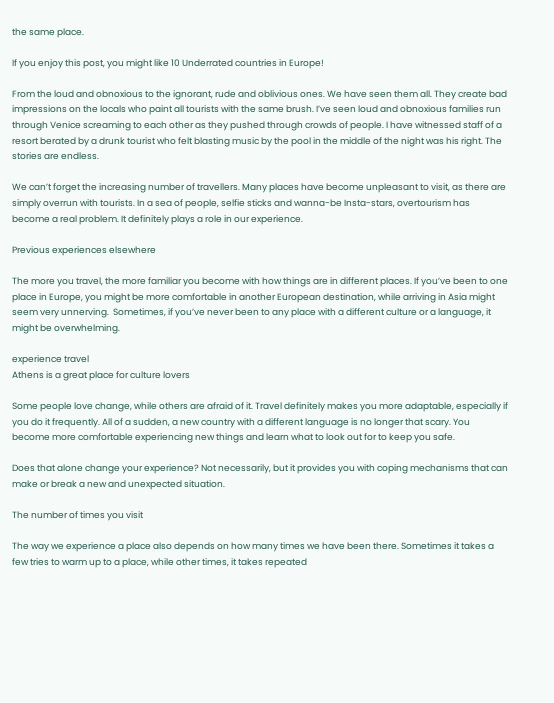the same place.

If you enjoy this post, you might like 10 Underrated countries in Europe!

From the loud and obnoxious to the ignorant, rude and oblivious ones. We have seen them all. They create bad impressions on the locals who paint all tourists with the same brush. I’ve seen loud and obnoxious families run through Venice screaming to each other as they pushed through crowds of people. I have witnessed staff of a resort berated by a drunk tourist who felt blasting music by the pool in the middle of the night was his right. The stories are endless.

We can’t forget the increasing number of travellers. Many places have become unpleasant to visit, as there are simply overrun with tourists. In a sea of people, selfie sticks and wanna-be Insta-stars, overtourism has become a real problem. It definitely plays a role in our experience.

Previous experiences elsewhere

The more you travel, the more familiar you become with how things are in different places. If you’ve been to one place in Europe, you might be more comfortable in another European destination, while arriving in Asia might seem very unnerving.  Sometimes, if you’ve never been to any place with a different culture or a language, it might be overwhelming.

experience travel
Athens is a great place for culture lovers

Some people love change, while others are afraid of it. Travel definitely makes you more adaptable, especially if you do it frequently. All of a sudden, a new country with a different language is no longer that scary. You become more comfortable experiencing new things and learn what to look out for to keep you safe.

Does that alone change your experience? Not necessarily, but it provides you with coping mechanisms that can make or break a new and unexpected situation.

The number of times you visit

The way we experience a place also depends on how many times we have been there. Sometimes it takes a few tries to warm up to a place, while other times, it takes repeated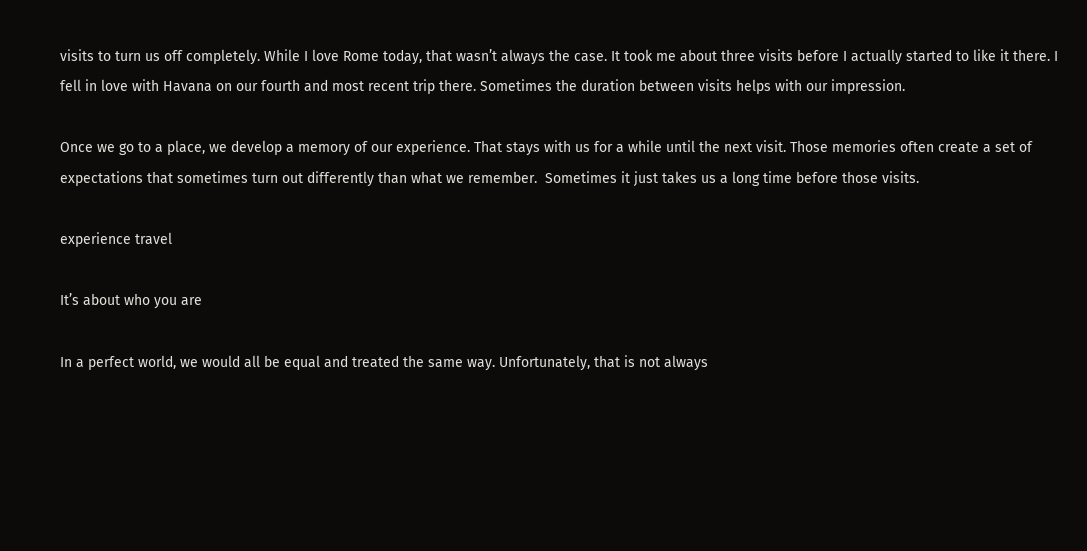visits to turn us off completely. While I love Rome today, that wasn’t always the case. It took me about three visits before I actually started to like it there. I fell in love with Havana on our fourth and most recent trip there. Sometimes the duration between visits helps with our impression.

Once we go to a place, we develop a memory of our experience. That stays with us for a while until the next visit. Those memories often create a set of expectations that sometimes turn out differently than what we remember.  Sometimes it just takes us a long time before those visits.

experience travel

It’s about who you are

In a perfect world, we would all be equal and treated the same way. Unfortunately, that is not always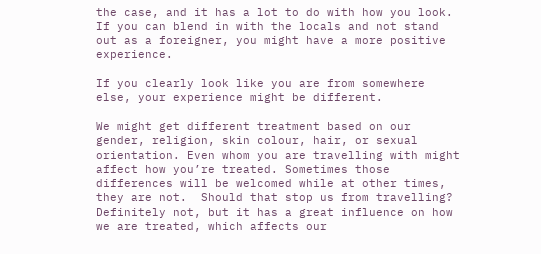the case, and it has a lot to do with how you look. If you can blend in with the locals and not stand out as a foreigner, you might have a more positive experience.

If you clearly look like you are from somewhere else, your experience might be different.

We might get different treatment based on our gender, religion, skin colour, hair, or sexual orientation. Even whom you are travelling with might affect how you’re treated. Sometimes those differences will be welcomed while at other times, they are not.  Should that stop us from travelling? Definitely not, but it has a great influence on how we are treated, which affects our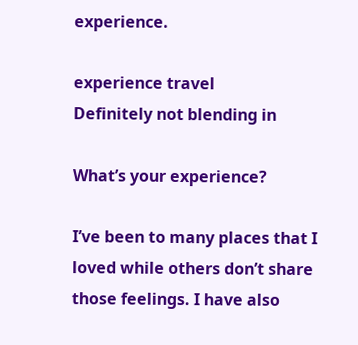experience.

experience travel
Definitely not blending in

What’s your experience?

I’ve been to many places that I loved while others don’t share those feelings. I have also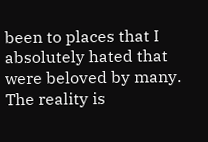been to places that I absolutely hated that were beloved by many. The reality is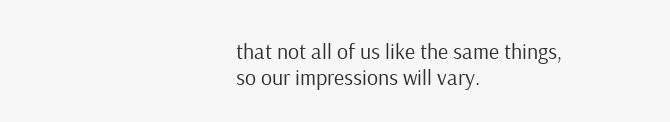that not all of us like the same things, so our impressions will vary.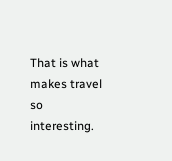That is what makes travel so interesting.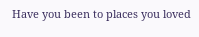Have you been to places you loved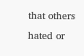that others hated or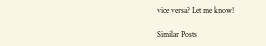vice versa? Let me know!

Similar Posts